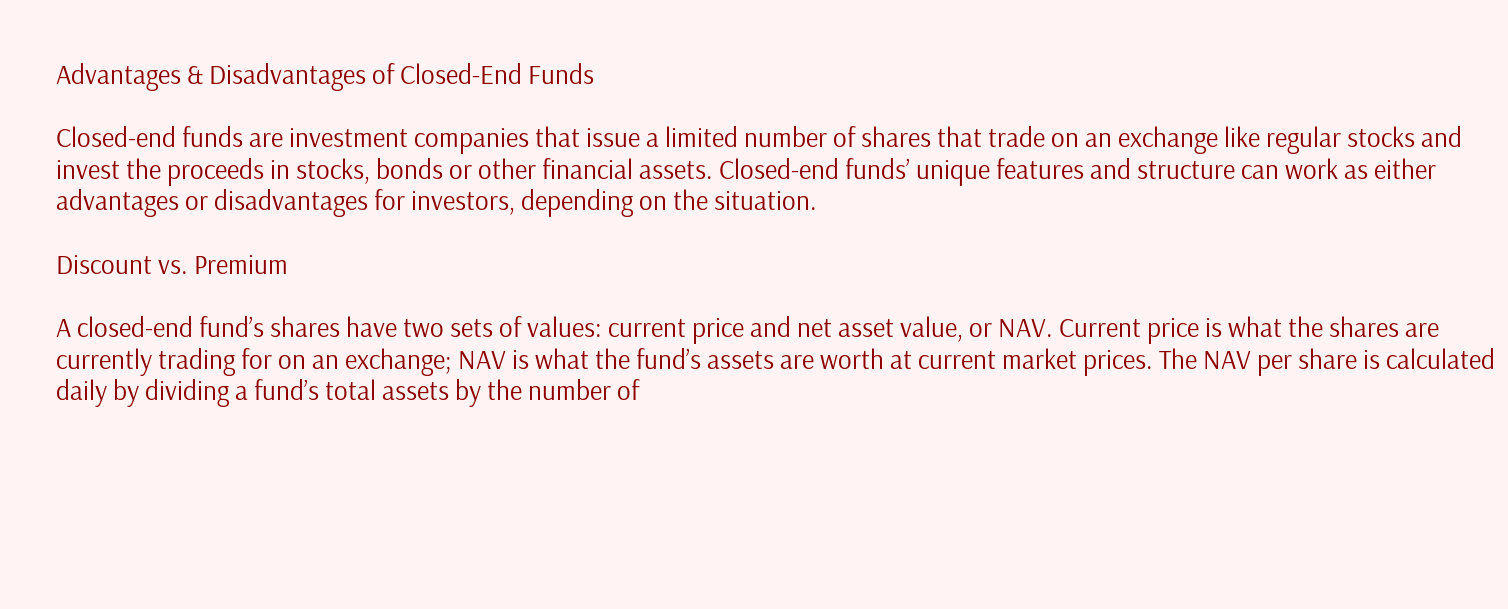Advantages & Disadvantages of Closed-End Funds

Closed-end funds are investment companies that issue a limited number of shares that trade on an exchange like regular stocks and invest the proceeds in stocks, bonds or other financial assets. Closed-end funds’ unique features and structure can work as either advantages or disadvantages for investors, depending on the situation.

Discount vs. Premium

A closed-end fund’s shares have two sets of values: current price and net asset value, or NAV. Current price is what the shares are currently trading for on an exchange; NAV is what the fund’s assets are worth at current market prices. The NAV per share is calculated daily by dividing a fund’s total assets by the number of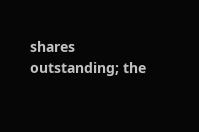shares outstanding; the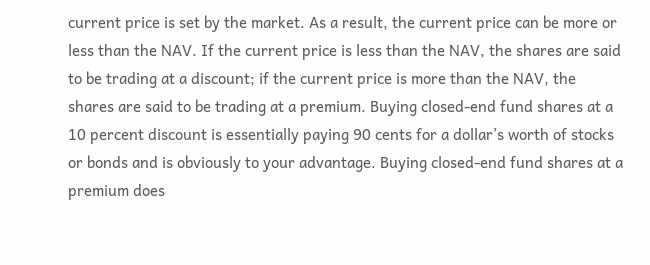current price is set by the market. As a result, the current price can be more or less than the NAV. If the current price is less than the NAV, the shares are said to be trading at a discount; if the current price is more than the NAV, the shares are said to be trading at a premium. Buying closed-end fund shares at a 10 percent discount is essentially paying 90 cents for a dollar’s worth of stocks or bonds and is obviously to your advantage. Buying closed-end fund shares at a premium does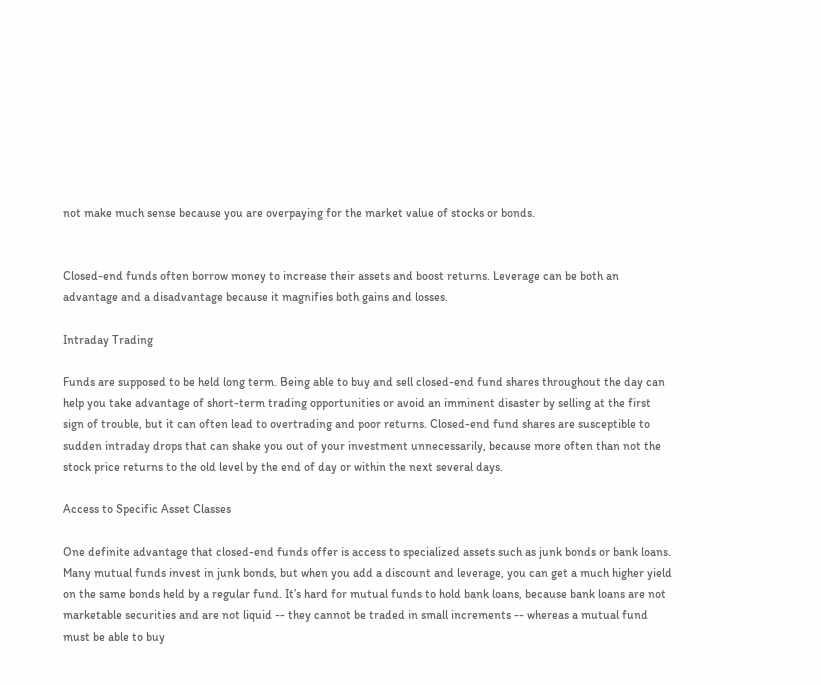not make much sense because you are overpaying for the market value of stocks or bonds.


Closed-end funds often borrow money to increase their assets and boost returns. Leverage can be both an advantage and a disadvantage because it magnifies both gains and losses.

Intraday Trading

Funds are supposed to be held long term. Being able to buy and sell closed-end fund shares throughout the day can help you take advantage of short-term trading opportunities or avoid an imminent disaster by selling at the first sign of trouble, but it can often lead to overtrading and poor returns. Closed-end fund shares are susceptible to sudden intraday drops that can shake you out of your investment unnecessarily, because more often than not the stock price returns to the old level by the end of day or within the next several days.

Access to Specific Asset Classes

One definite advantage that closed-end funds offer is access to specialized assets such as junk bonds or bank loans. Many mutual funds invest in junk bonds, but when you add a discount and leverage, you can get a much higher yield on the same bonds held by a regular fund. It’s hard for mutual funds to hold bank loans, because bank loans are not marketable securities and are not liquid -- they cannot be traded in small increments -- whereas a mutual fund must be able to buy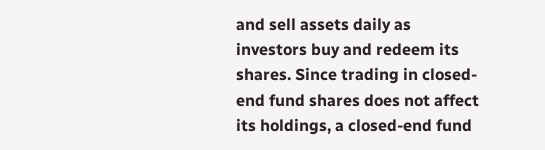and sell assets daily as investors buy and redeem its shares. Since trading in closed-end fund shares does not affect its holdings, a closed-end fund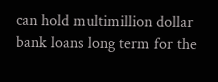can hold multimillion dollar bank loans long term for the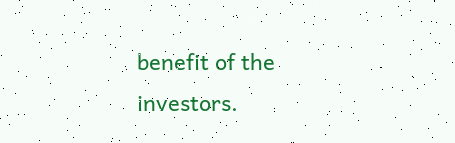benefit of the investors.